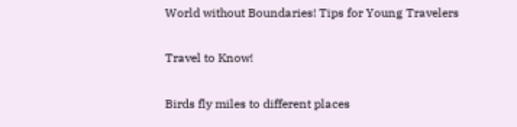World without Boundaries! Tips for Young Travelers

Travel to Know!

Birds fly miles to different places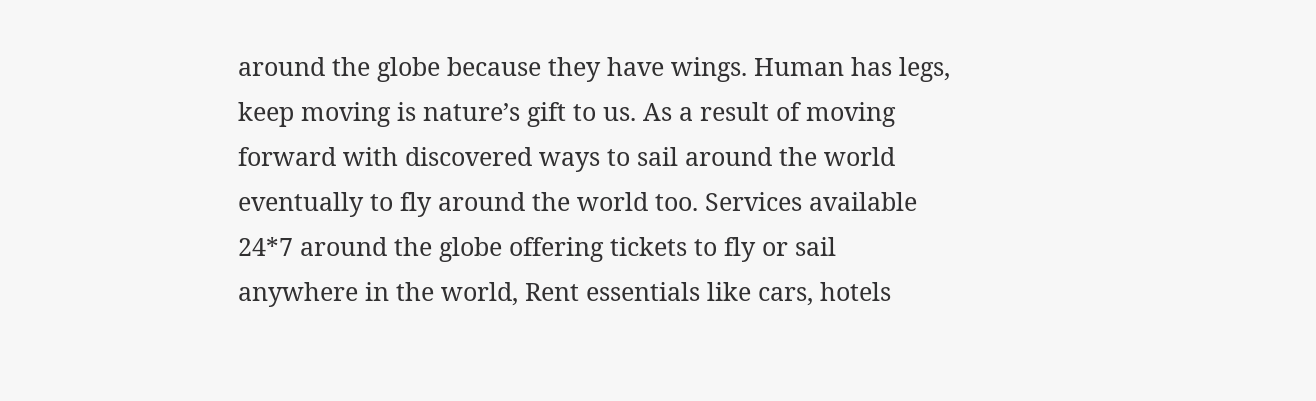around the globe because they have wings. Human has legs, keep moving is nature’s gift to us. As a result of moving forward with discovered ways to sail around the world eventually to fly around the world too. Services available 24*7 around the globe offering tickets to fly or sail anywhere in the world, Rent essentials like cars, hotels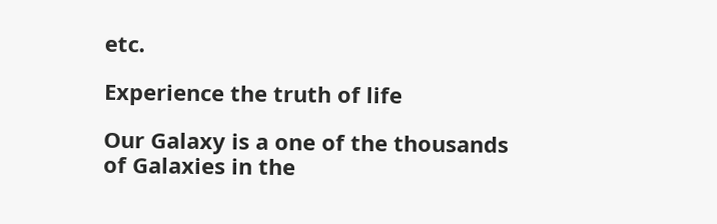etc.

Experience the truth of life

Our Galaxy is a one of the thousands of Galaxies in the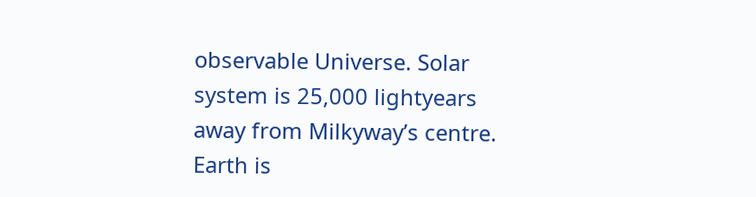observable Universe. Solar system is 25,000 lightyears away from Milkyway’s centre. Earth is